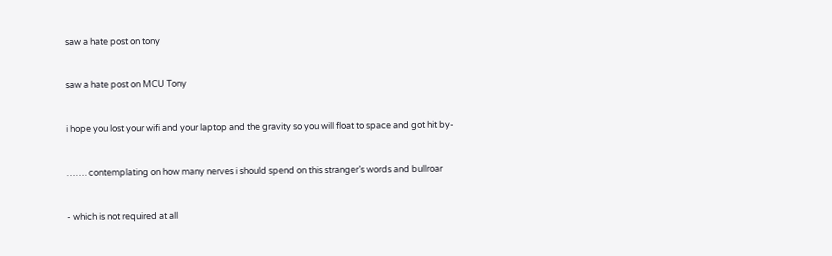saw a hate post on tony


saw a hate post on MCU Tony


i hope you lost your wifi and your laptop and the gravity so you will float to space and got hit by-


……. contemplating on how many nerves i should spend on this stranger’s words and bullroar


- which is not required at all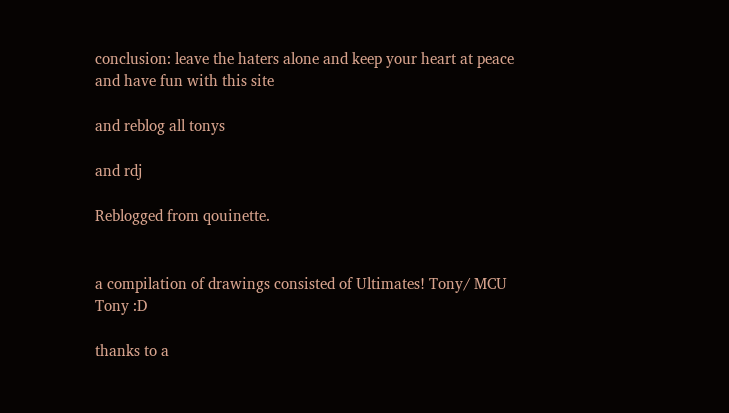conclusion: leave the haters alone and keep your heart at peace and have fun with this site

and reblog all tonys

and rdj

Reblogged from qouinette.


a compilation of drawings consisted of Ultimates! Tony/ MCU Tony :D

thanks to a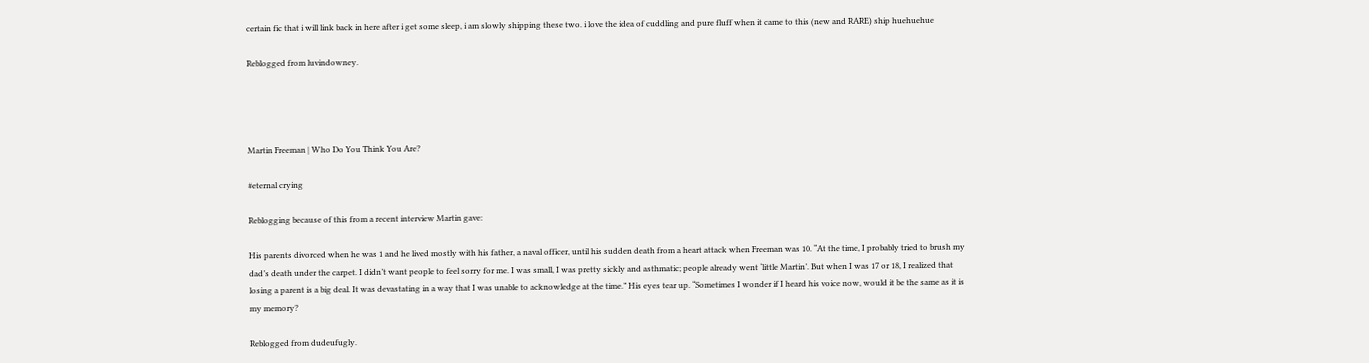certain fic that i will link back in here after i get some sleep, i am slowly shipping these two. i love the idea of cuddling and pure fluff when it came to this (new and RARE) ship huehuehue

Reblogged from luvindowney.




Martin Freeman | Who Do You Think You Are?

#eternal crying

Reblogging because of this from a recent interview Martin gave:

His parents divorced when he was 1 and he lived mostly with his father, a naval officer, until his sudden death from a heart attack when Freeman was 10. “At the time, I probably tried to brush my dad’s death under the carpet. I didn’t want people to feel sorry for me. I was small, I was pretty sickly and asthmatic; people already went ‘little Martin’. But when I was 17 or 18, I realized that losing a parent is a big deal. It was devastating in a way that I was unable to acknowledge at the time.” His eyes tear up. “Sometimes I wonder if I heard his voice now, would it be the same as it is my memory?

Reblogged from dudeufugly.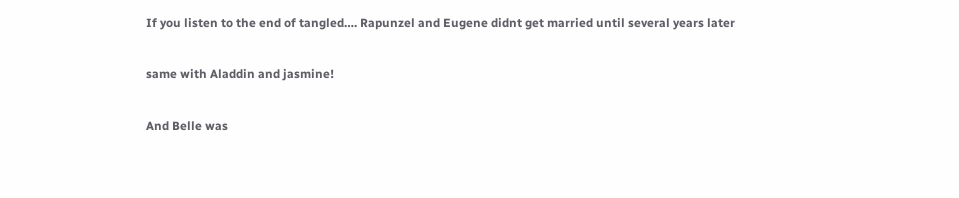If you listen to the end of tangled…. Rapunzel and Eugene didnt get married until several years later

same with Aladdin and jasmine!

And Belle was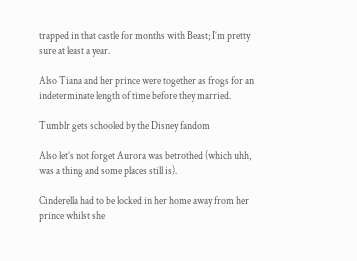trapped in that castle for months with Beast; I’m pretty sure at least a year.

Also Tiana and her prince were together as frogs for an indeterminate length of time before they married.

Tumblr gets schooled by the Disney fandom

Also let’s not forget Aurora was betrothed (which uhh, was a thing and some places still is).

Cinderella had to be locked in her home away from her prince whilst she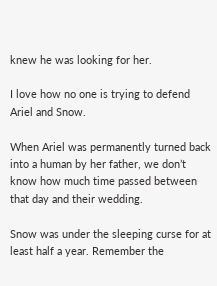knew he was looking for her.

I love how no one is trying to defend Ariel and Snow.

When Ariel was permanently turned back into a human by her father, we don’t know how much time passed between that day and their wedding.

Snow was under the sleeping curse for at least half a year. Remember the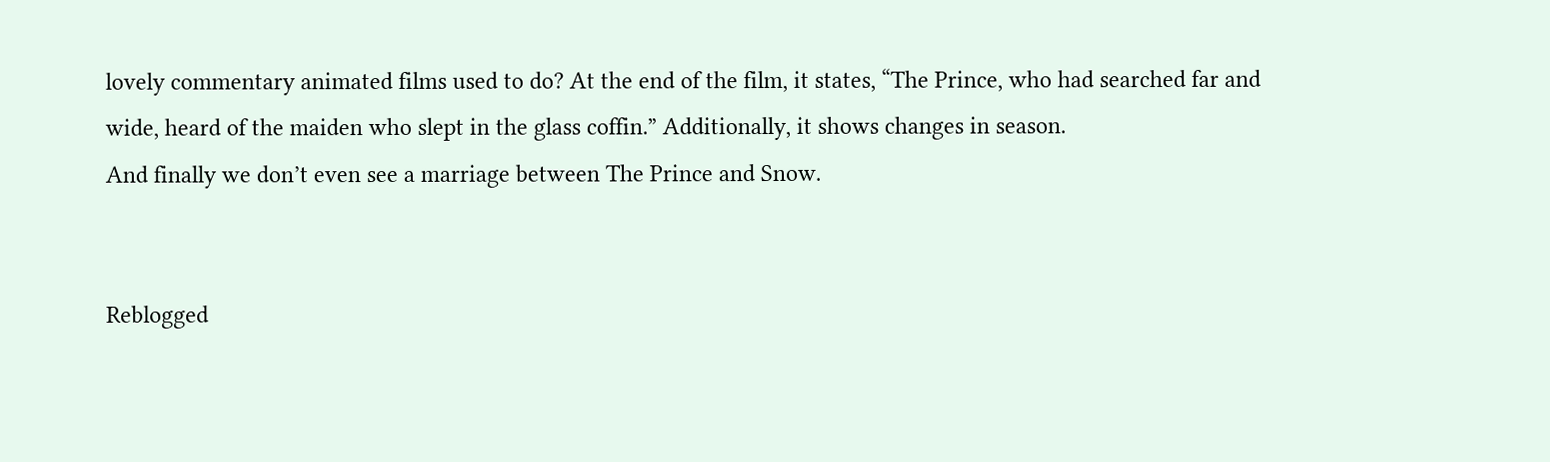lovely commentary animated films used to do? At the end of the film, it states, “The Prince, who had searched far and wide, heard of the maiden who slept in the glass coffin.” Additionally, it shows changes in season.
And finally we don’t even see a marriage between The Prince and Snow.


Reblogged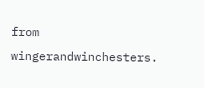from wingerandwinchesters.